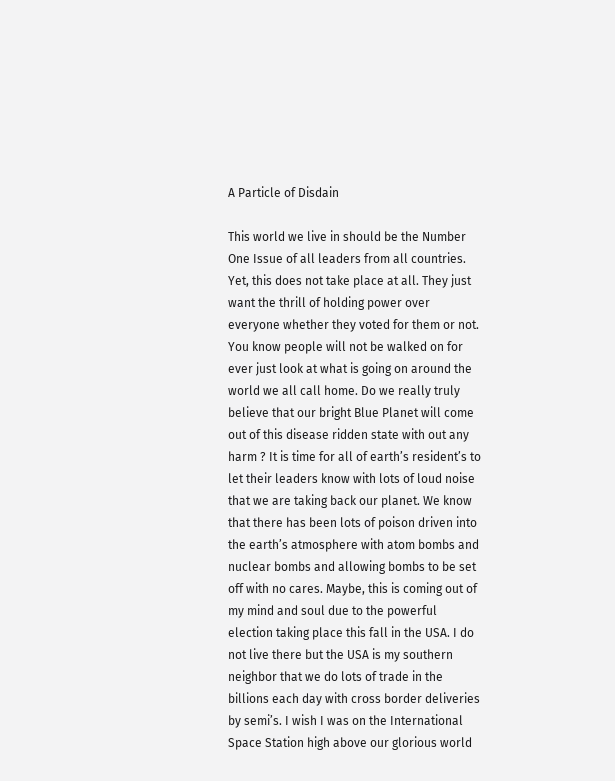A Particle of Disdain

This world we live in should be the Number One Issue of all leaders from all countries. Yet, this does not take place at all. They just want the thrill of holding power over everyone whether they voted for them or not. You know people will not be walked on for ever just look at what is going on around the world we all call home. Do we really truly believe that our bright Blue Planet will come out of this disease ridden state with out any harm ? It is time for all of earth’s resident’s to let their leaders know with lots of loud noise that we are taking back our planet. We know that there has been lots of poison driven into the earth’s atmosphere with atom bombs and nuclear bombs and allowing bombs to be set off with no cares. Maybe, this is coming out of my mind and soul due to the powerful election taking place this fall in the USA. I do not live there but the USA is my southern neighbor that we do lots of trade in the billions each day with cross border deliveries by semi’s. I wish I was on the International Space Station high above our glorious world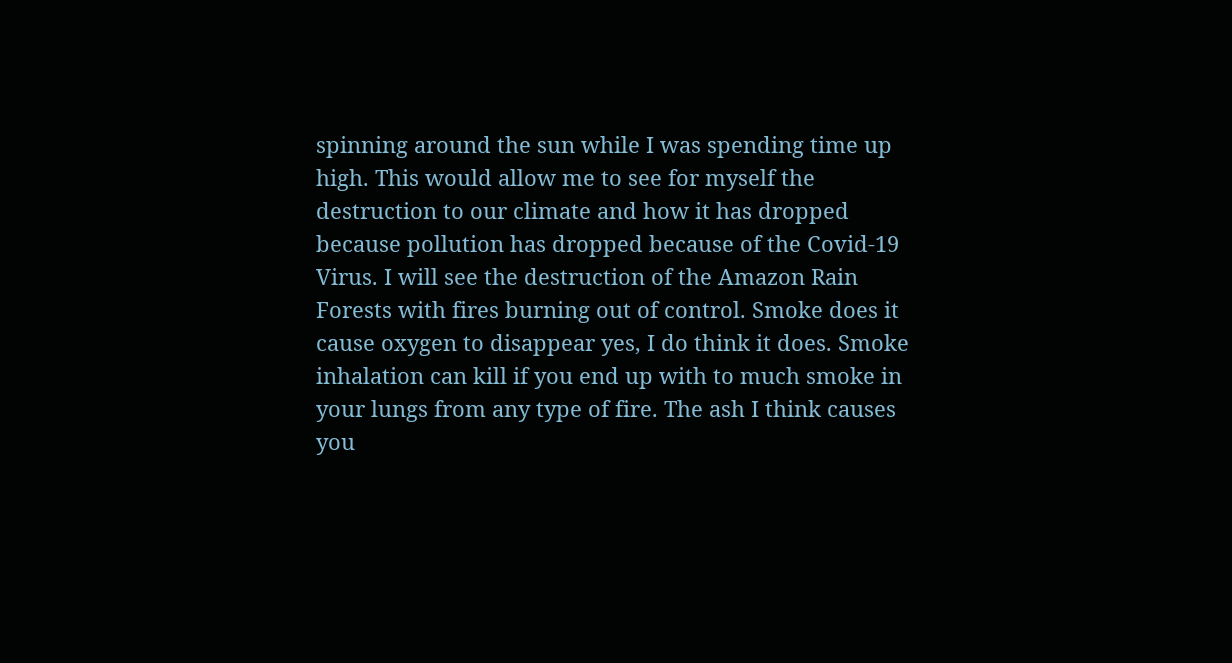spinning around the sun while I was spending time up high. This would allow me to see for myself the destruction to our climate and how it has dropped because pollution has dropped because of the Covid-19 Virus. I will see the destruction of the Amazon Rain Forests with fires burning out of control. Smoke does it cause oxygen to disappear yes, I do think it does. Smoke inhalation can kill if you end up with to much smoke in your lungs from any type of fire. The ash I think causes you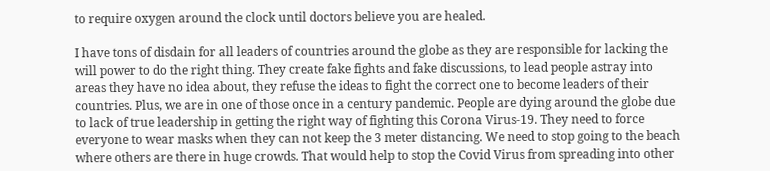to require oxygen around the clock until doctors believe you are healed.

I have tons of disdain for all leaders of countries around the globe as they are responsible for lacking the will power to do the right thing. They create fake fights and fake discussions, to lead people astray into areas they have no idea about, they refuse the ideas to fight the correct one to become leaders of their countries. Plus, we are in one of those once in a century pandemic. People are dying around the globe due to lack of true leadership in getting the right way of fighting this Corona Virus-19. They need to force everyone to wear masks when they can not keep the 3 meter distancing. We need to stop going to the beach where others are there in huge crowds. That would help to stop the Covid Virus from spreading into other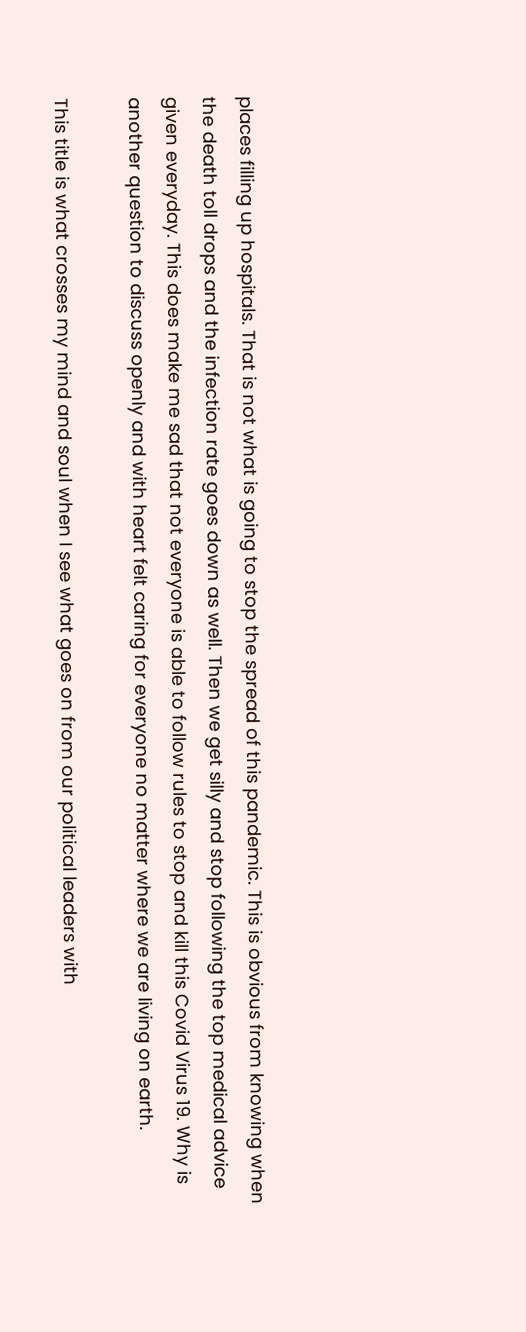places filling up hospitals. That is not what is going to stop the spread of this pandemic. This is obvious from knowing when the death toll drops and the infection rate goes down as well. Then we get silly and stop following the top medical advice given everyday. This does make me sad that not everyone is able to follow rules to stop and kill this Covid Virus 19. Why is another question to discuss openly and with heart felt caring for everyone no matter where we are living on earth.

This title is what crosses my mind and soul when I see what goes on from our political leaders with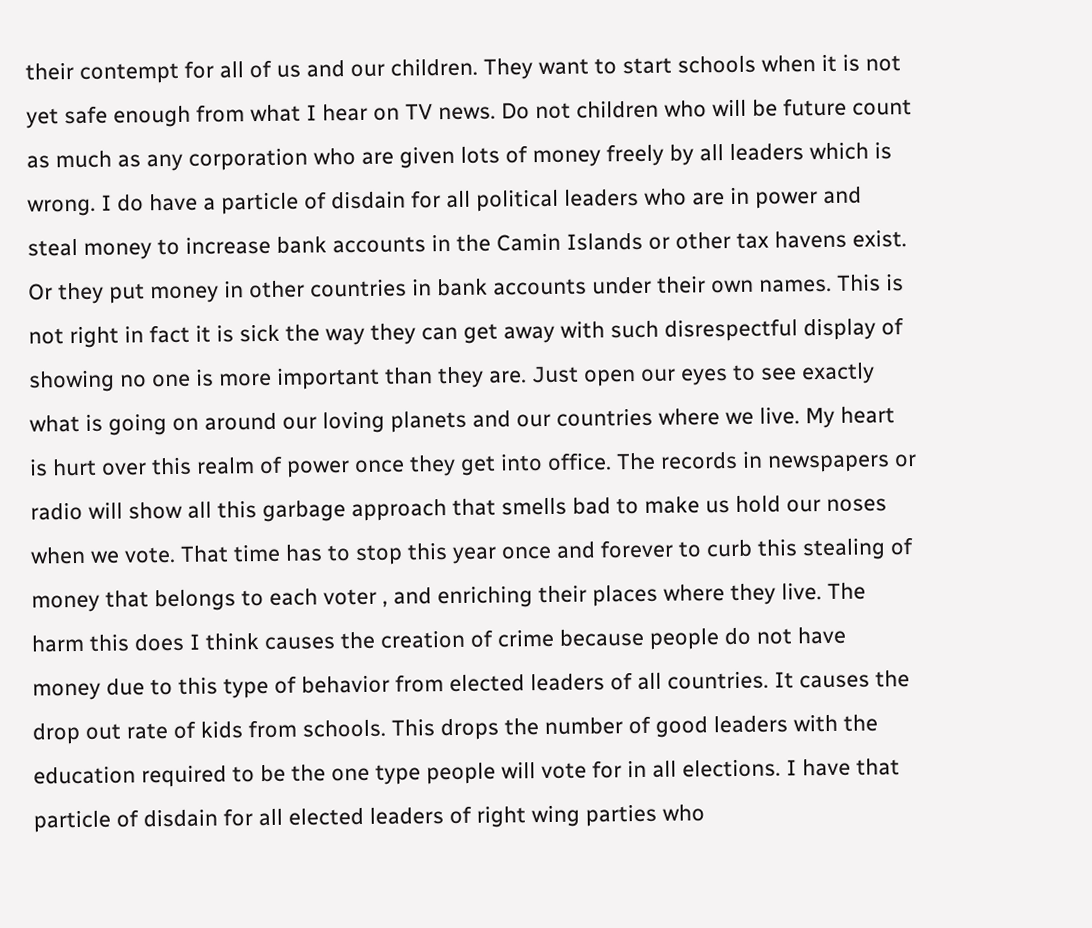their contempt for all of us and our children. They want to start schools when it is not yet safe enough from what I hear on TV news. Do not children who will be future count as much as any corporation who are given lots of money freely by all leaders which is wrong. I do have a particle of disdain for all political leaders who are in power and steal money to increase bank accounts in the Camin Islands or other tax havens exist. Or they put money in other countries in bank accounts under their own names. This is not right in fact it is sick the way they can get away with such disrespectful display of showing no one is more important than they are. Just open our eyes to see exactly what is going on around our loving planets and our countries where we live. My heart is hurt over this realm of power once they get into office. The records in newspapers or radio will show all this garbage approach that smells bad to make us hold our noses when we vote. That time has to stop this year once and forever to curb this stealing of money that belongs to each voter , and enriching their places where they live. The harm this does I think causes the creation of crime because people do not have money due to this type of behavior from elected leaders of all countries. It causes the drop out rate of kids from schools. This drops the number of good leaders with the education required to be the one type people will vote for in all elections. I have that particle of disdain for all elected leaders of right wing parties who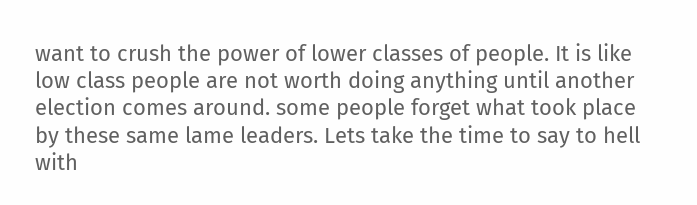want to crush the power of lower classes of people. It is like low class people are not worth doing anything until another election comes around. some people forget what took place by these same lame leaders. Lets take the time to say to hell with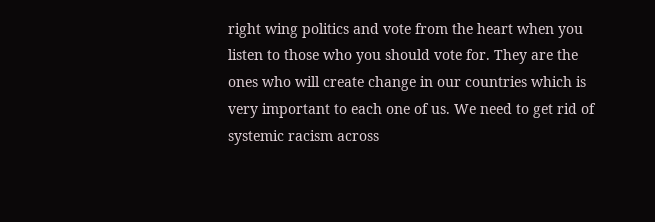right wing politics and vote from the heart when you listen to those who you should vote for. They are the ones who will create change in our countries which is very important to each one of us. We need to get rid of systemic racism across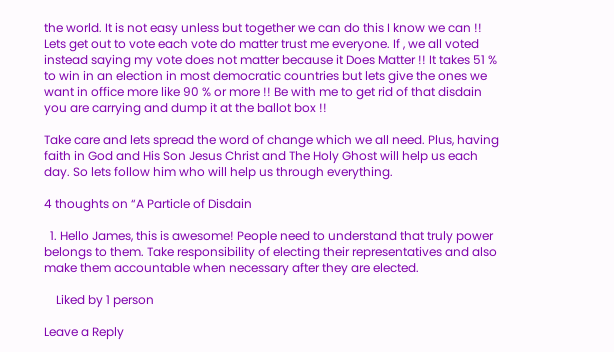the world. It is not easy unless but together we can do this I know we can !! Lets get out to vote each vote do matter trust me everyone. If , we all voted instead saying my vote does not matter because it Does Matter !! It takes 51 % to win in an election in most democratic countries but lets give the ones we want in office more like 90 % or more !! Be with me to get rid of that disdain you are carrying and dump it at the ballot box !!

Take care and lets spread the word of change which we all need. Plus, having faith in God and His Son Jesus Christ and The Holy Ghost will help us each day. So lets follow him who will help us through everything.

4 thoughts on “A Particle of Disdain

  1. Hello James, this is awesome! People need to understand that truly power belongs to them. Take responsibility of electing their representatives and also make them accountable when necessary after they are elected.

    Liked by 1 person

Leave a Reply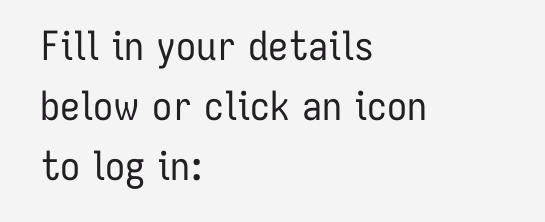Fill in your details below or click an icon to log in: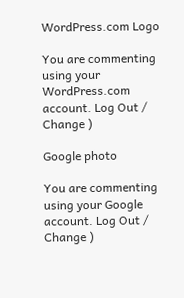WordPress.com Logo

You are commenting using your WordPress.com account. Log Out /  Change )

Google photo

You are commenting using your Google account. Log Out /  Change )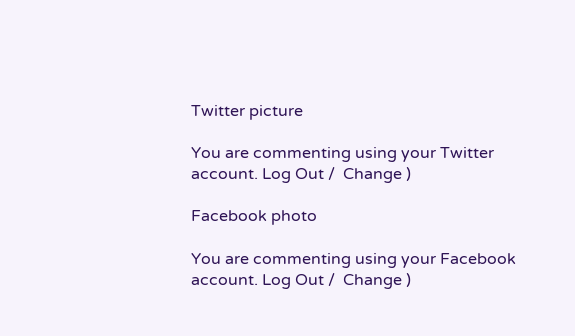Twitter picture

You are commenting using your Twitter account. Log Out /  Change )

Facebook photo

You are commenting using your Facebook account. Log Out /  Change )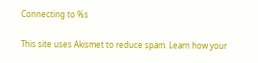Connecting to %s

This site uses Akismet to reduce spam. Learn how your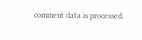comment data is processed.